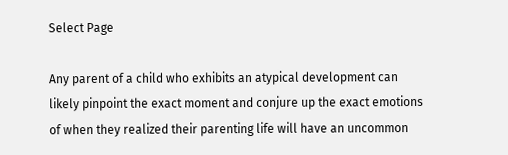Select Page

Any parent of a child who exhibits an atypical development can likely pinpoint the exact moment and conjure up the exact emotions of when they realized their parenting life will have an uncommon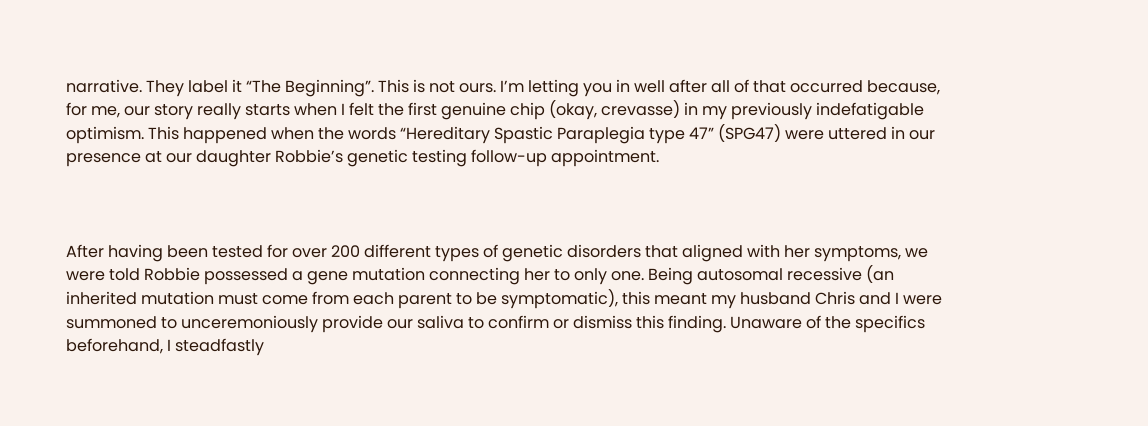narrative. They label it “The Beginning”. This is not ours. I’m letting you in well after all of that occurred because, for me, our story really starts when I felt the first genuine chip (okay, crevasse) in my previously indefatigable optimism. This happened when the words “Hereditary Spastic Paraplegia type 47” (SPG47) were uttered in our presence at our daughter Robbie’s genetic testing follow-up appointment.



After having been tested for over 200 different types of genetic disorders that aligned with her symptoms, we were told Robbie possessed a gene mutation connecting her to only one. Being autosomal recessive (an inherited mutation must come from each parent to be symptomatic), this meant my husband Chris and I were summoned to unceremoniously provide our saliva to confirm or dismiss this finding. Unaware of the specifics beforehand, I steadfastly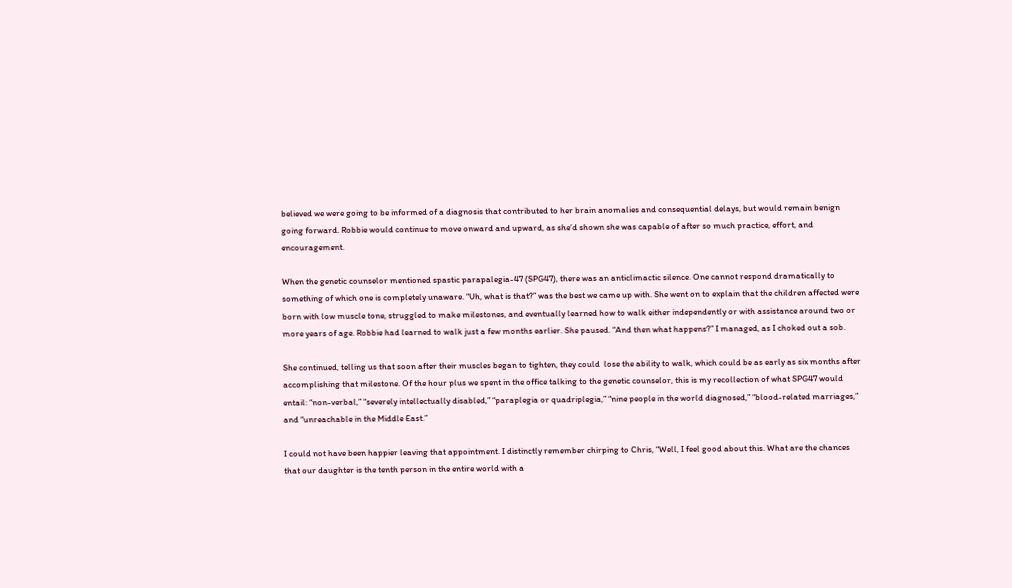believed we were going to be informed of a diagnosis that contributed to her brain anomalies and consequential delays, but would remain benign going forward. Robbie would continue to move onward and upward, as she’d shown she was capable of after so much practice, effort, and encouragement.

When the genetic counselor mentioned spastic parapalegia-47 (SPG47), there was an anticlimactic silence. One cannot respond dramatically to something of which one is completely unaware. “Uh, what is that?” was the best we came up with. She went on to explain that the children affected were born with low muscle tone, struggled to make milestones, and eventually learned how to walk either independently or with assistance around two or more years of age. Robbie had learned to walk just a few months earlier. She paused. “And then what happens?” I managed, as I choked out a sob.

She continued, telling us that soon after their muscles began to tighten, they could  lose the ability to walk, which could be as early as six months after accomplishing that milestone. Of the hour plus we spent in the office talking to the genetic counselor, this is my recollection of what SPG47 would entail: “non-verbal,” “severely intellectually disabled,” “paraplegia or quadriplegia,” “nine people in the world diagnosed,” “blood-related marriages,” and “unreachable in the Middle East.”

I could not have been happier leaving that appointment. I distinctly remember chirping to Chris, “Well, I feel good about this. What are the chances that our daughter is the tenth person in the entire world with a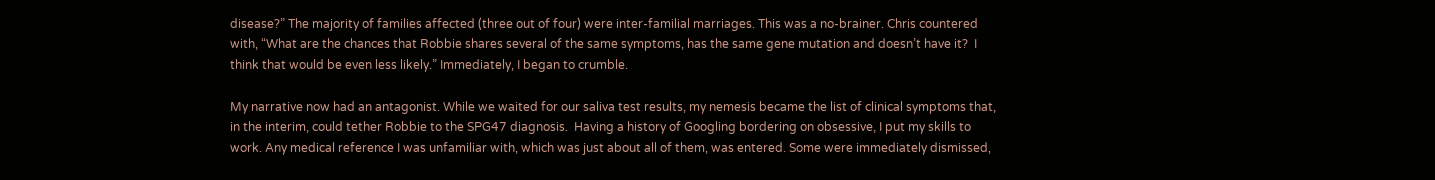disease?” The majority of families affected (three out of four) were inter-familial marriages. This was a no-brainer. Chris countered with, “What are the chances that Robbie shares several of the same symptoms, has the same gene mutation and doesn’t have it?  I think that would be even less likely.” Immediately, I began to crumble.

My narrative now had an antagonist. While we waited for our saliva test results, my nemesis became the list of clinical symptoms that, in the interim, could tether Robbie to the SPG47 diagnosis.  Having a history of Googling bordering on obsessive, I put my skills to work. Any medical reference I was unfamiliar with, which was just about all of them, was entered. Some were immediately dismissed,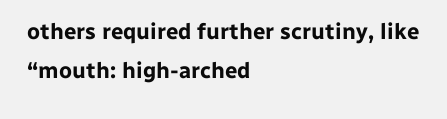others required further scrutiny, like “mouth: high-arched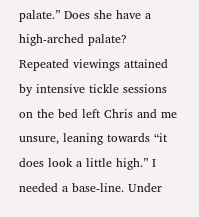palate.” Does she have a high-arched palate? Repeated viewings attained by intensive tickle sessions on the bed left Chris and me unsure, leaning towards “it does look a little high.” I needed a base-line. Under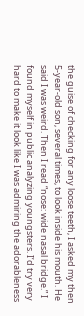the guise of checking for any loose teeth, I asked my then 5-year-old son, several times, to look inside his mouth. He said I was weird. Then I read “nose: wide nasal bridge.” I found myself in public analyzing youngsters. I’d try very hard to make it look like I was admiring the adorableness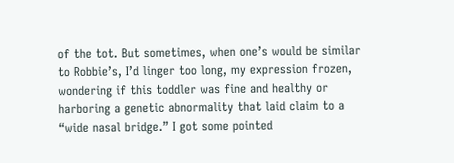of the tot. But sometimes, when one’s would be similar to Robbie’s, I’d linger too long, my expression frozen, wondering if this toddler was fine and healthy or harboring a genetic abnormality that laid claim to a “wide nasal bridge.” I got some pointed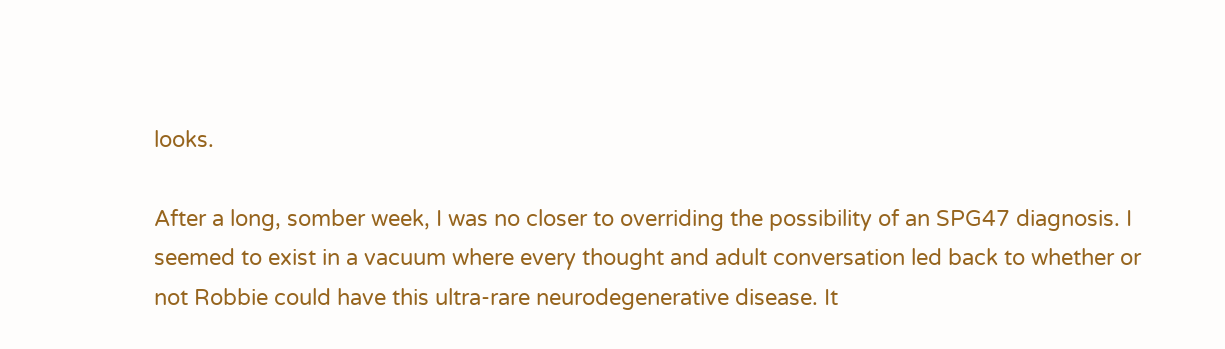looks.

After a long, somber week, I was no closer to overriding the possibility of an SPG47 diagnosis. I seemed to exist in a vacuum where every thought and adult conversation led back to whether or not Robbie could have this ultra-rare neurodegenerative disease. It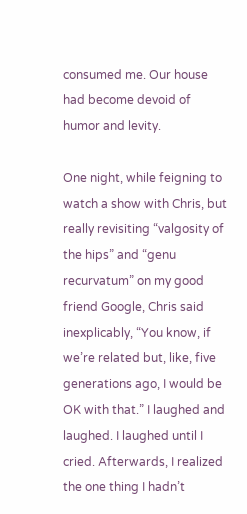consumed me. Our house had become devoid of humor and levity.

One night, while feigning to watch a show with Chris, but really revisiting “valgosity of the hips” and “genu recurvatum” on my good friend Google, Chris said inexplicably, “You know, if we’re related but, like, five generations ago, I would be OK with that.” I laughed and laughed. I laughed until I cried. Afterwards, I realized the one thing I hadn’t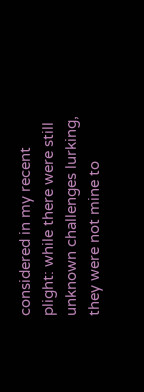considered in my recent plight: while there were still unknown challenges lurking, they were not mine to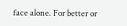face alone. For better or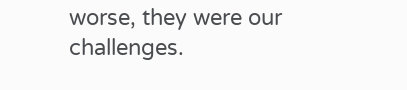worse, they were our challenges.